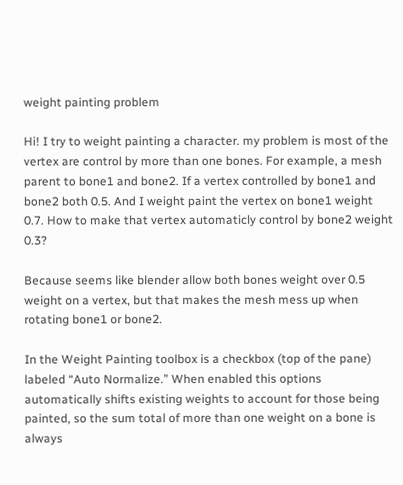weight painting problem

Hi! I try to weight painting a character. my problem is most of the vertex are control by more than one bones. For example, a mesh parent to bone1 and bone2. If a vertex controlled by bone1 and bone2 both 0.5. And I weight paint the vertex on bone1 weight 0.7. How to make that vertex automaticly control by bone2 weight 0.3?

Because seems like blender allow both bones weight over 0.5 weight on a vertex, but that makes the mesh mess up when rotating bone1 or bone2.

In the Weight Painting toolbox is a checkbox (top of the pane) labeled “Auto Normalize.” When enabled this options automatically shifts existing weights to account for those being painted, so the sum total of more than one weight on a bone is always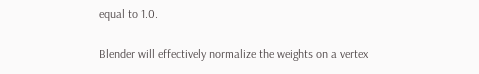equal to 1.0.

Blender will effectively normalize the weights on a vertex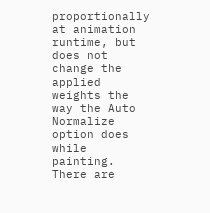proportionally at animation runtime, but does not change the applied weights the way the Auto Normalize option does while painting. There are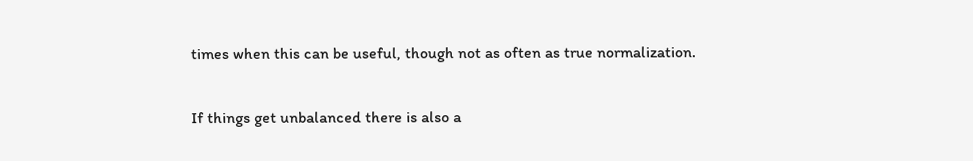times when this can be useful, though not as often as true normalization.

If things get unbalanced there is also a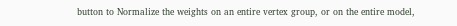button to Normalize the weights on an entire vertex group, or on the entire model,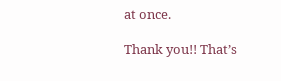at once.

Thank you!! That’s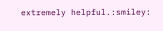extremely helpful.:smiley: